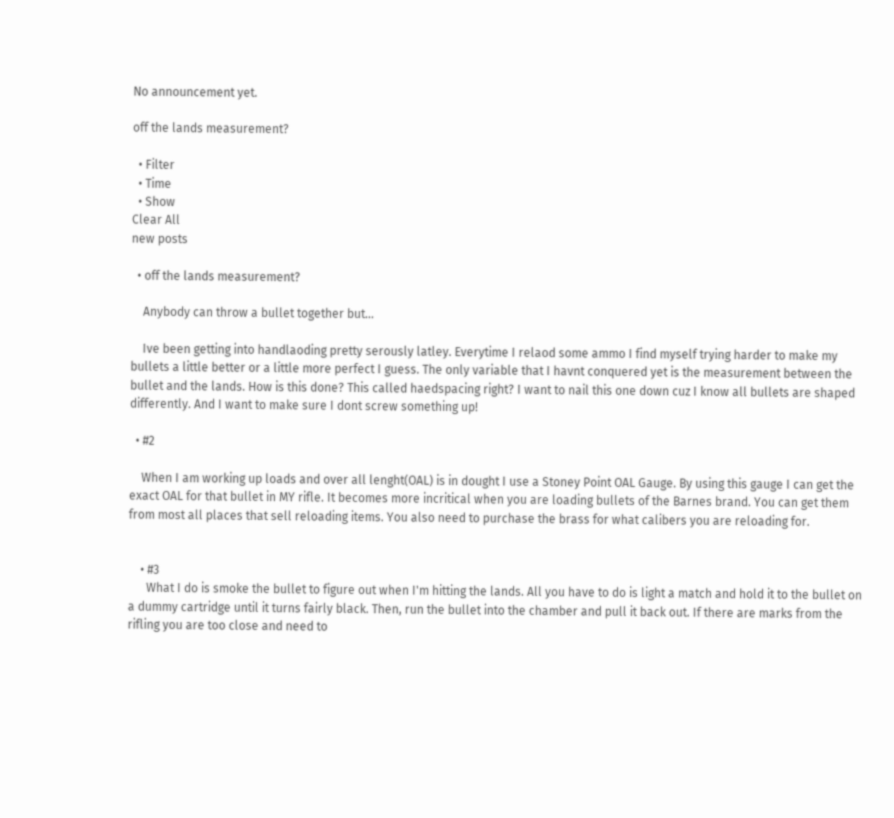No announcement yet.

off the lands measurement?

  • Filter
  • Time
  • Show
Clear All
new posts

  • off the lands measurement?

    Anybody can throw a bullet together but...

    Ive been getting into handlaoding pretty serously latley. Everytime I relaod some ammo I find myself trying harder to make my bullets a little better or a little more perfect I guess. The only variable that I havnt conquered yet is the measurement between the bullet and the lands. How is this done? This called haedspacing right? I want to nail this one down cuz I know all bullets are shaped differently. And I want to make sure I dont screw something up!

  • #2

    When I am working up loads and over all lenght(OAL) is in dought I use a Stoney Point OAL Gauge. By using this gauge I can get the exact OAL for that bullet in MY rifle. It becomes more incritical when you are loading bullets of the Barnes brand. You can get them from most all places that sell reloading items. You also need to purchase the brass for what calibers you are reloading for.


    • #3
      What I do is smoke the bullet to figure out when I'm hitting the lands. All you have to do is light a match and hold it to the bullet on a dummy cartridge until it turns fairly black. Then, run the bullet into the chamber and pull it back out. If there are marks from the rifling you are too close and need to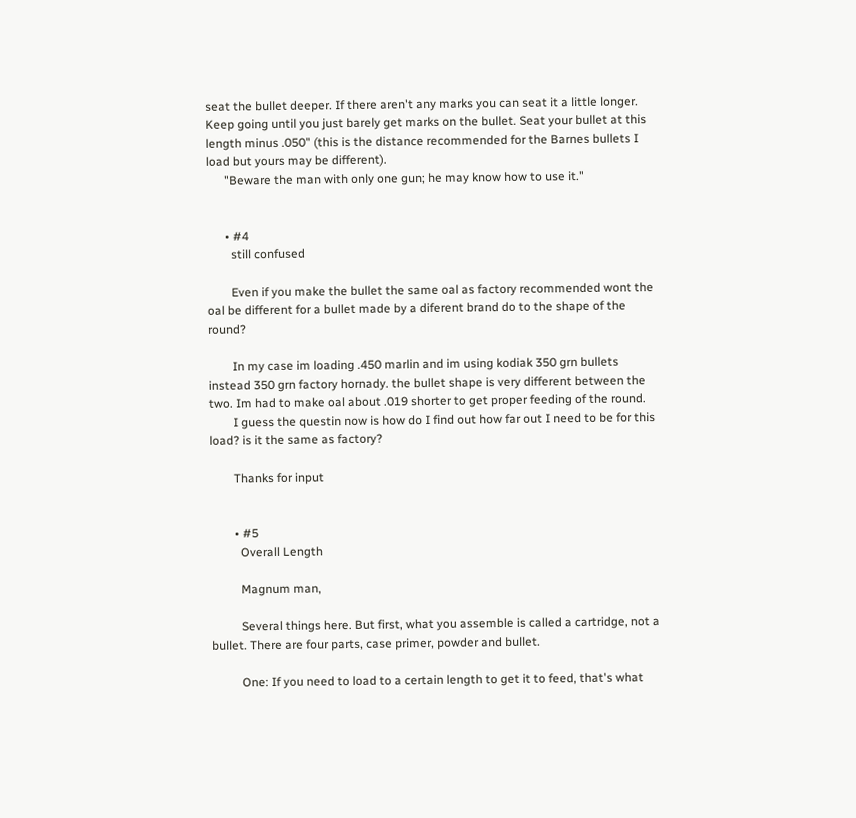seat the bullet deeper. If there aren't any marks you can seat it a little longer. Keep going until you just barely get marks on the bullet. Seat your bullet at this length minus .050" (this is the distance recommended for the Barnes bullets I load but yours may be different).
      "Beware the man with only one gun; he may know how to use it."


      • #4
        still confused

        Even if you make the bullet the same oal as factory recommended wont the oal be different for a bullet made by a diferent brand do to the shape of the round?

        In my case im loading .450 marlin and im using kodiak 350 grn bullets instead 350 grn factory hornady. the bullet shape is very different between the two. Im had to make oal about .019 shorter to get proper feeding of the round.
        I guess the questin now is how do I find out how far out I need to be for this load? is it the same as factory?

        Thanks for input


        • #5
          Overall Length

          Magnum man,

          Several things here. But first, what you assemble is called a cartridge, not a bullet. There are four parts, case primer, powder and bullet.

          One: If you need to load to a certain length to get it to feed, that's what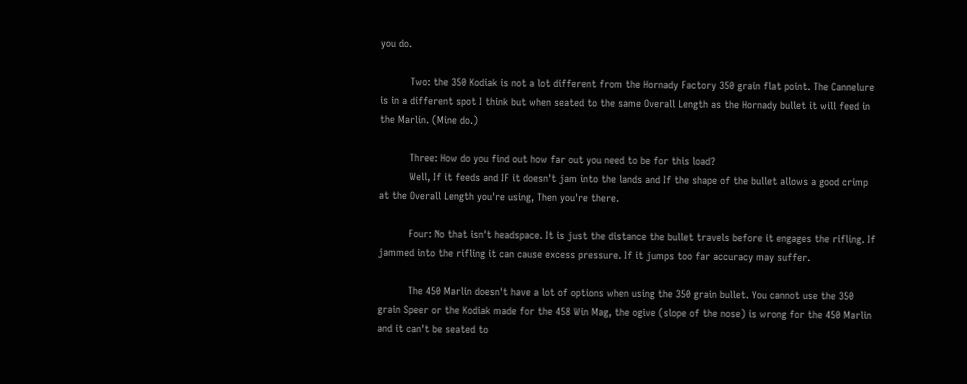you do.

          Two: the 350 Kodiak is not a lot different from the Hornady Factory 350 grain flat point. The Cannelure is in a different spot I think but when seated to the same Overall Length as the Hornady bullet it will feed in the Marlin. (Mine do.)

          Three: How do you find out how far out you need to be for this load?
          Well, If it feeds and IF it doesn't jam into the lands and If the shape of the bullet allows a good crimp at the Overall Length you're using, Then you're there.

          Four: No that isn't headspace. It is just the distance the bullet travels before it engages the rifling. If jammed into the rifling it can cause excess pressure. If it jumps too far accuracy may suffer.

          The 450 Marlin doesn't have a lot of options when using the 350 grain bullet. You cannot use the 350 grain Speer or the Kodiak made for the 458 Win Mag, the ogive (slope of the nose) is wrong for the 450 Marlin and it can't be seated to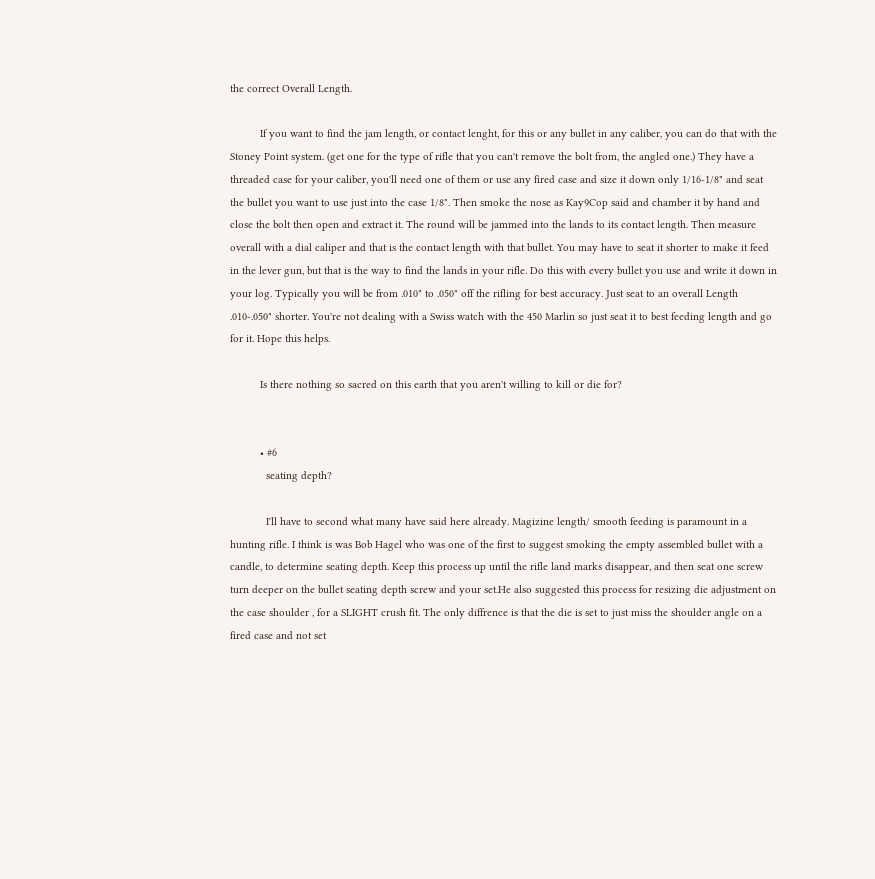the correct Overall Length.

          If you want to find the jam length, or contact lenght, for this or any bullet in any caliber, you can do that with the Stoney Point system. (get one for the type of rifle that you can't remove the bolt from, the angled one.) They have a threaded case for your caliber, you'll need one of them or use any fired case and size it down only 1/16-1/8" and seat the bullet you want to use just into the case 1/8". Then smoke the nose as Kay9Cop said and chamber it by hand and close the bolt then open and extract it. The round will be jammed into the lands to its contact length. Then measure overall with a dial caliper and that is the contact length with that bullet. You may have to seat it shorter to make it feed in the lever gun, but that is the way to find the lands in your rifle. Do this with every bullet you use and write it down in your log. Typically you will be from .010" to .050" off the rifling for best accuracy. Just seat to an overall Length .010-.050" shorter. You're not dealing with a Swiss watch with the 450 Marlin so just seat it to best feeding length and go for it. Hope this helps.

          Is there nothing so sacred on this earth that you aren't willing to kill or die for?


          • #6
            seating depth?

            I'll have to second what many have said here already. Magizine length/ smooth feeding is paramount in a hunting rifle. I think is was Bob Hagel who was one of the first to suggest smoking the empty assembled bullet with a candle, to determine seating depth. Keep this process up until the rifle land marks disappear, and then seat one screw turn deeper on the bullet seating depth screw and your set.He also suggested this process for resizing die adjustment on the case shoulder , for a SLIGHT crush fit. The only diffrence is that the die is set to just miss the shoulder angle on a fired case and not set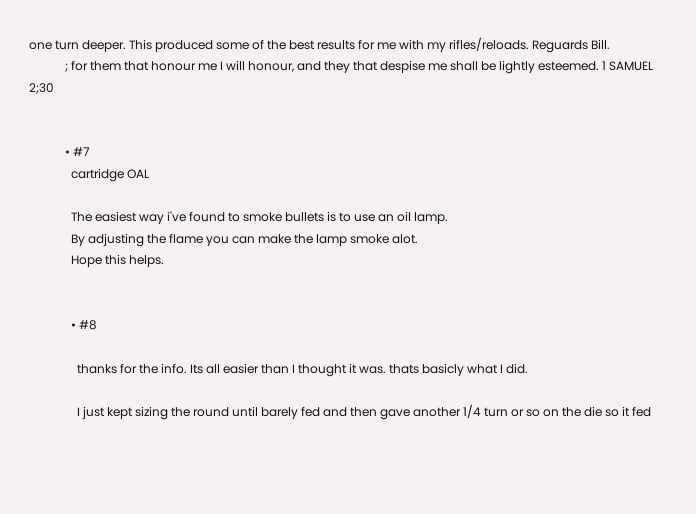one turn deeper. This produced some of the best results for me with my rifles/reloads. Reguards Bill.
            ; for them that honour me I will honour, and they that despise me shall be lightly esteemed. 1 SAMUEL 2;30


            • #7
              cartridge OAL

              The easiest way i've found to smoke bullets is to use an oil lamp.
              By adjusting the flame you can make the lamp smoke alot.
              Hope this helps.


              • #8

                thanks for the info. Its all easier than I thought it was. thats basicly what I did.

                I just kept sizing the round until barely fed and then gave another 1/4 turn or so on the die so it fed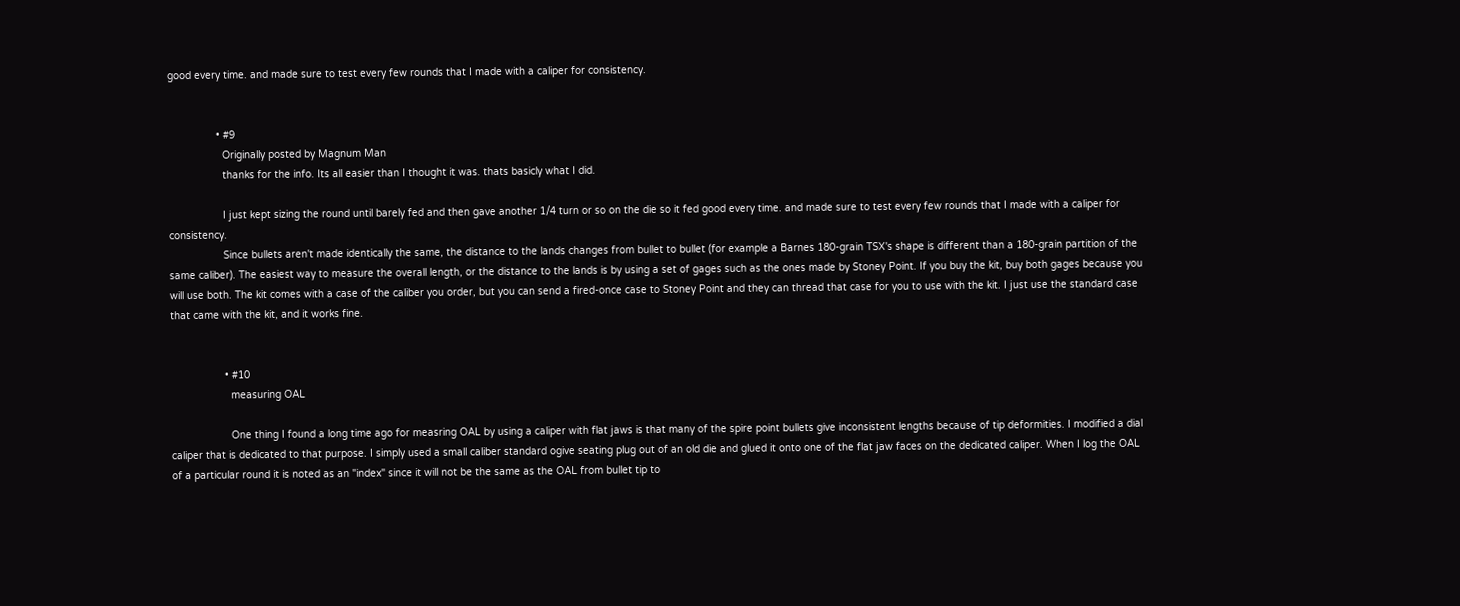good every time. and made sure to test every few rounds that I made with a caliper for consistency.


                • #9
                  Originally posted by Magnum Man
                  thanks for the info. Its all easier than I thought it was. thats basicly what I did.

                  I just kept sizing the round until barely fed and then gave another 1/4 turn or so on the die so it fed good every time. and made sure to test every few rounds that I made with a caliper for consistency.
                  Since bullets aren't made identically the same, the distance to the lands changes from bullet to bullet (for example a Barnes 180-grain TSX's shape is different than a 180-grain partition of the same caliber). The easiest way to measure the overall length, or the distance to the lands is by using a set of gages such as the ones made by Stoney Point. If you buy the kit, buy both gages because you will use both. The kit comes with a case of the caliber you order, but you can send a fired-once case to Stoney Point and they can thread that case for you to use with the kit. I just use the standard case that came with the kit, and it works fine.


                  • #10
                    measuring OAL

                    One thing I found a long time ago for measring OAL by using a caliper with flat jaws is that many of the spire point bullets give inconsistent lengths because of tip deformities. I modified a dial caliper that is dedicated to that purpose. I simply used a small caliber standard ogive seating plug out of an old die and glued it onto one of the flat jaw faces on the dedicated caliper. When I log the OAL of a particular round it is noted as an "index" since it will not be the same as the OAL from bullet tip to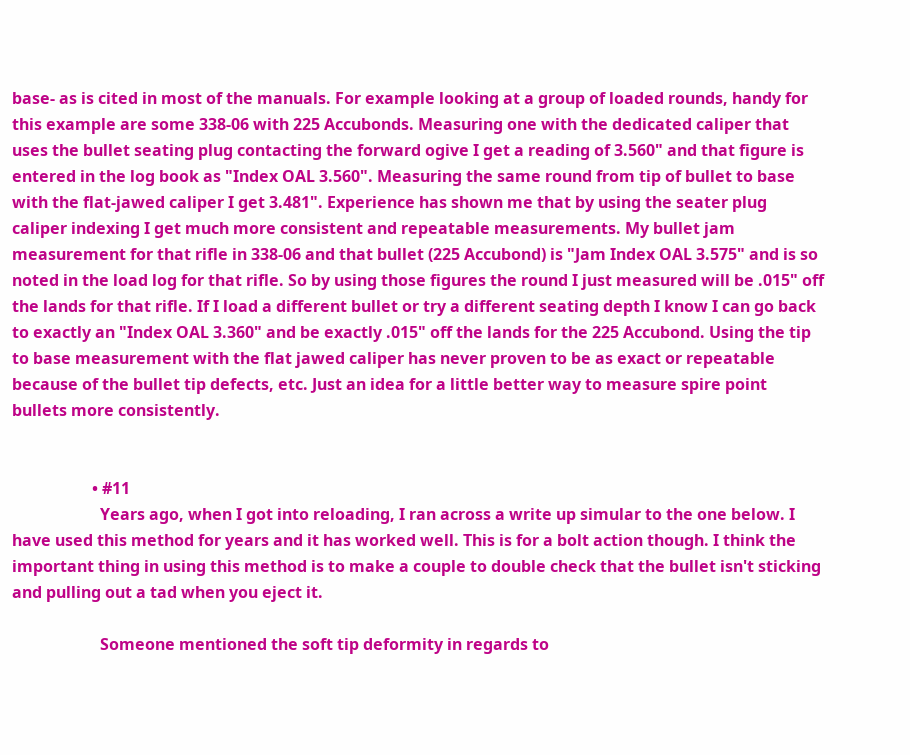base- as is cited in most of the manuals. For example looking at a group of loaded rounds, handy for this example are some 338-06 with 225 Accubonds. Measuring one with the dedicated caliper that uses the bullet seating plug contacting the forward ogive I get a reading of 3.560" and that figure is entered in the log book as "Index OAL 3.560". Measuring the same round from tip of bullet to base with the flat-jawed caliper I get 3.481". Experience has shown me that by using the seater plug caliper indexing I get much more consistent and repeatable measurements. My bullet jam measurement for that rifle in 338-06 and that bullet (225 Accubond) is "Jam Index OAL 3.575" and is so noted in the load log for that rifle. So by using those figures the round I just measured will be .015" off the lands for that rifle. If I load a different bullet or try a different seating depth I know I can go back to exactly an "Index OAL 3.360" and be exactly .015" off the lands for the 225 Accubond. Using the tip to base measurement with the flat jawed caliper has never proven to be as exact or repeatable because of the bullet tip defects, etc. Just an idea for a little better way to measure spire point bullets more consistently.


                    • #11
                      Years ago, when I got into reloading, I ran across a write up simular to the one below. I have used this method for years and it has worked well. This is for a bolt action though. I think the important thing in using this method is to make a couple to double check that the bullet isn't sticking and pulling out a tad when you eject it.

                      Someone mentioned the soft tip deformity in regards to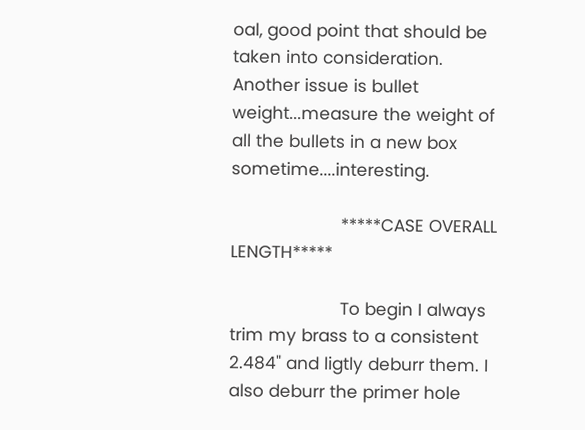oal, good point that should be taken into consideration. Another issue is bullet weight...measure the weight of all the bullets in a new box sometime....interesting.

                      *****CASE OVERALL LENGTH*****

                      To begin I always trim my brass to a consistent 2.484" and ligtly deburr them. I also deburr the primer hole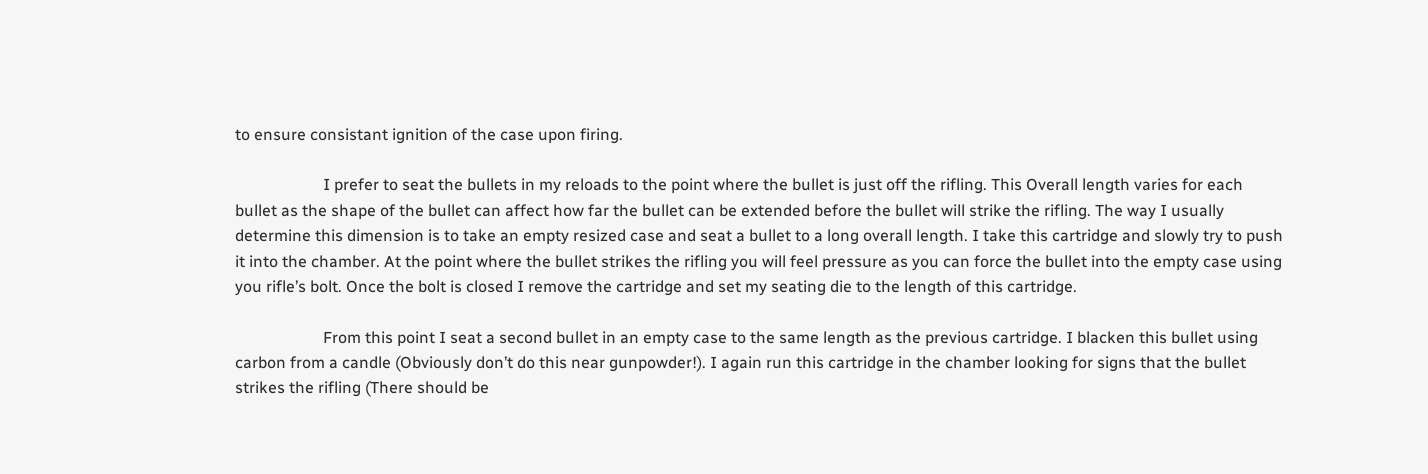to ensure consistant ignition of the case upon firing.

                      I prefer to seat the bullets in my reloads to the point where the bullet is just off the rifling. This Overall length varies for each bullet as the shape of the bullet can affect how far the bullet can be extended before the bullet will strike the rifling. The way I usually determine this dimension is to take an empty resized case and seat a bullet to a long overall length. I take this cartridge and slowly try to push it into the chamber. At the point where the bullet strikes the rifling you will feel pressure as you can force the bullet into the empty case using you rifle’s bolt. Once the bolt is closed I remove the cartridge and set my seating die to the length of this cartridge.

                      From this point I seat a second bullet in an empty case to the same length as the previous cartridge. I blacken this bullet using carbon from a candle (Obviously don’t do this near gunpowder!). I again run this cartridge in the chamber looking for signs that the bullet strikes the rifling (There should be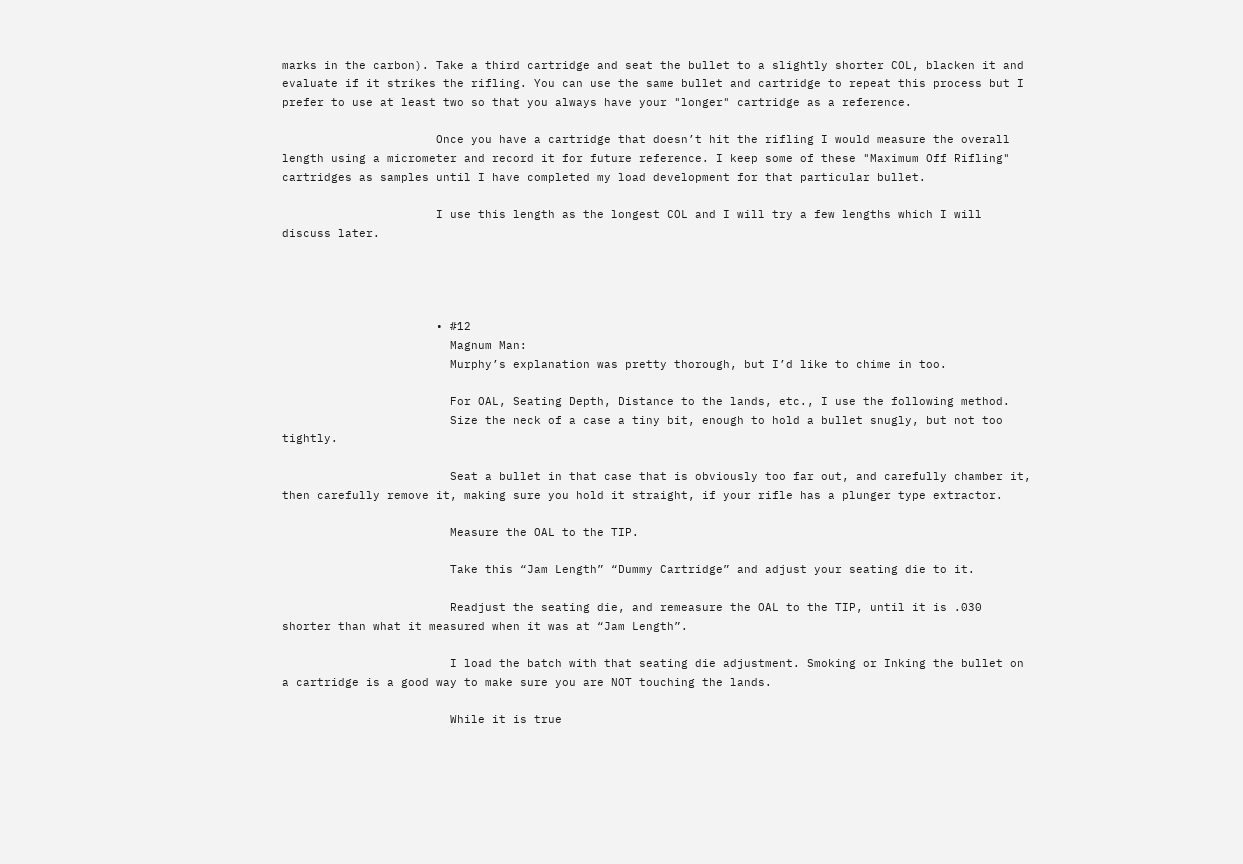marks in the carbon). Take a third cartridge and seat the bullet to a slightly shorter COL, blacken it and evaluate if it strikes the rifling. You can use the same bullet and cartridge to repeat this process but I prefer to use at least two so that you always have your "longer" cartridge as a reference.

                      Once you have a cartridge that doesn’t hit the rifling I would measure the overall length using a micrometer and record it for future reference. I keep some of these "Maximum Off Rifling" cartridges as samples until I have completed my load development for that particular bullet.

                      I use this length as the longest COL and I will try a few lengths which I will discuss later.




                      • #12
                        Magnum Man:
                        Murphy’s explanation was pretty thorough, but I’d like to chime in too.

                        For OAL, Seating Depth, Distance to the lands, etc., I use the following method.
                        Size the neck of a case a tiny bit, enough to hold a bullet snugly, but not too tightly.

                        Seat a bullet in that case that is obviously too far out, and carefully chamber it, then carefully remove it, making sure you hold it straight, if your rifle has a plunger type extractor.

                        Measure the OAL to the TIP.

                        Take this “Jam Length” “Dummy Cartridge” and adjust your seating die to it.

                        Readjust the seating die, and remeasure the OAL to the TIP, until it is .030 shorter than what it measured when it was at “Jam Length”.

                        I load the batch with that seating die adjustment. Smoking or Inking the bullet on a cartridge is a good way to make sure you are NOT touching the lands.

                        While it is true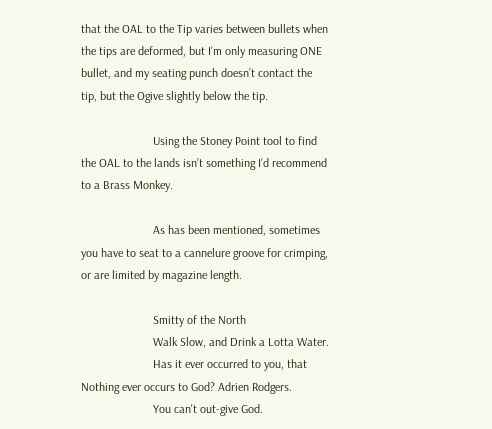that the OAL to the Tip varies between bullets when the tips are deformed, but I’m only measuring ONE bullet, and my seating punch doesn’t contact the tip, but the Ogive slightly below the tip.

                        Using the Stoney Point tool to find the OAL to the lands isn’t something I’d recommend to a Brass Monkey.

                        As has been mentioned, sometimes you have to seat to a cannelure groove for crimping, or are limited by magazine length.

                        Smitty of the North
                        Walk Slow, and Drink a Lotta Water.
                        Has it ever occurred to you, that Nothing ever occurs to God? Adrien Rodgers.
                        You can't out-give God.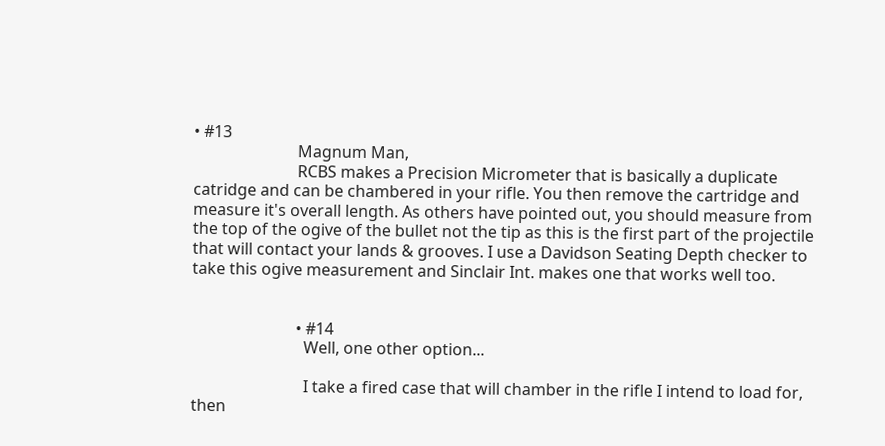• #13
                          Magnum Man,
                          RCBS makes a Precision Micrometer that is basically a duplicate catridge and can be chambered in your rifle. You then remove the cartridge and measure it's overall length. As others have pointed out, you should measure from the top of the ogive of the bullet not the tip as this is the first part of the projectile that will contact your lands & grooves. I use a Davidson Seating Depth checker to take this ogive measurement and Sinclair Int. makes one that works well too.


                          • #14
                            Well, one other option...

                            I take a fired case that will chamber in the rifle I intend to load for, then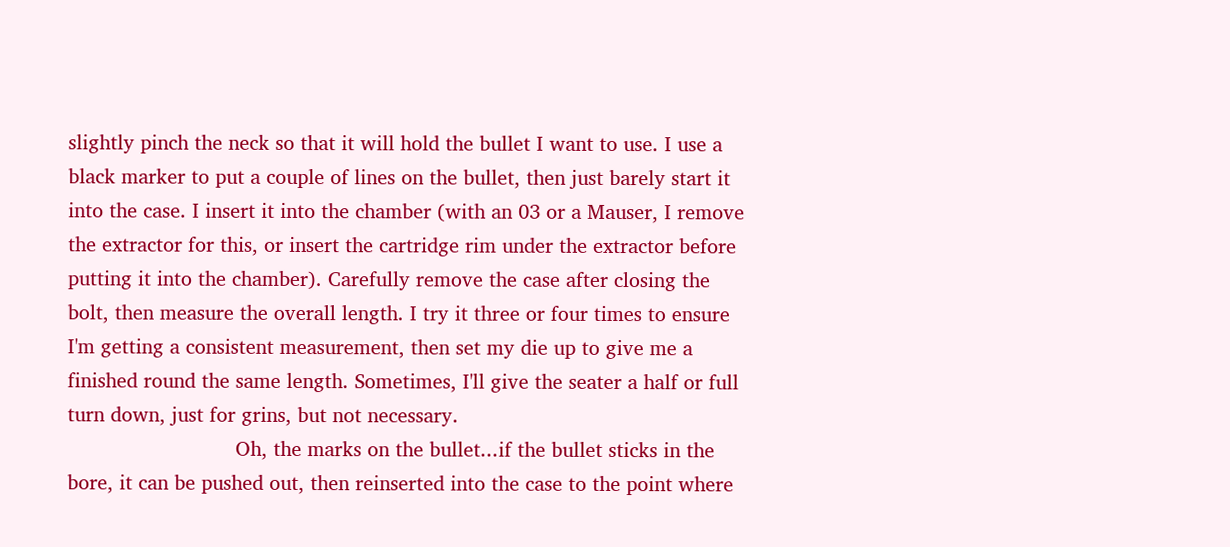slightly pinch the neck so that it will hold the bullet I want to use. I use a black marker to put a couple of lines on the bullet, then just barely start it into the case. I insert it into the chamber (with an 03 or a Mauser, I remove the extractor for this, or insert the cartridge rim under the extractor before putting it into the chamber). Carefully remove the case after closing the bolt, then measure the overall length. I try it three or four times to ensure I'm getting a consistent measurement, then set my die up to give me a finished round the same length. Sometimes, I'll give the seater a half or full turn down, just for grins, but not necessary.
                            Oh, the marks on the bullet...if the bullet sticks in the bore, it can be pushed out, then reinserted into the case to the point where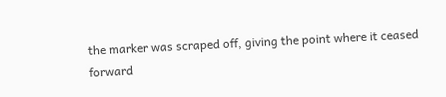the marker was scraped off, giving the point where it ceased forward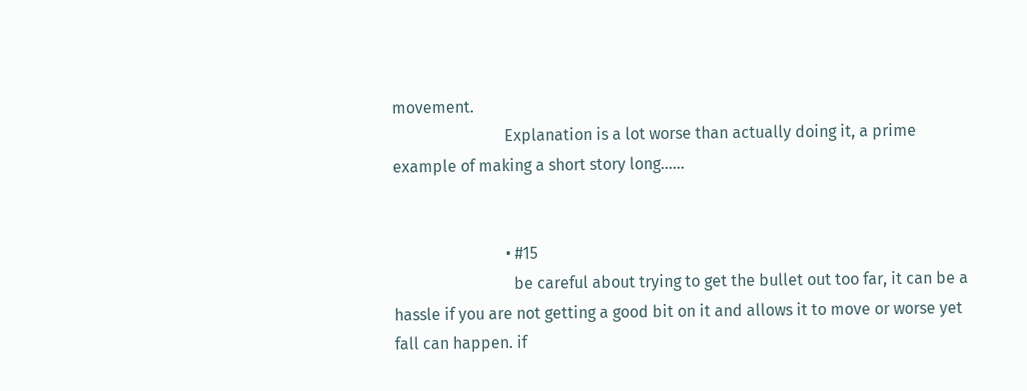movement.
                            Explanation is a lot worse than actually doing it, a prime example of making a short story long......


                            • #15
                              be careful about trying to get the bullet out too far, it can be a hassle if you are not getting a good bit on it and allows it to move or worse yet fall can happen. if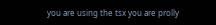you are using the tsx you are prolly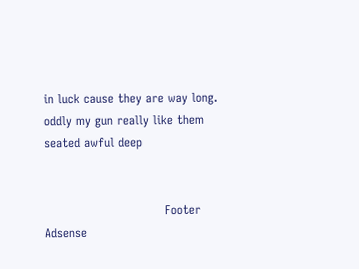in luck cause they are way long. oddly my gun really like them seated awful deep


                              Footer Adsense